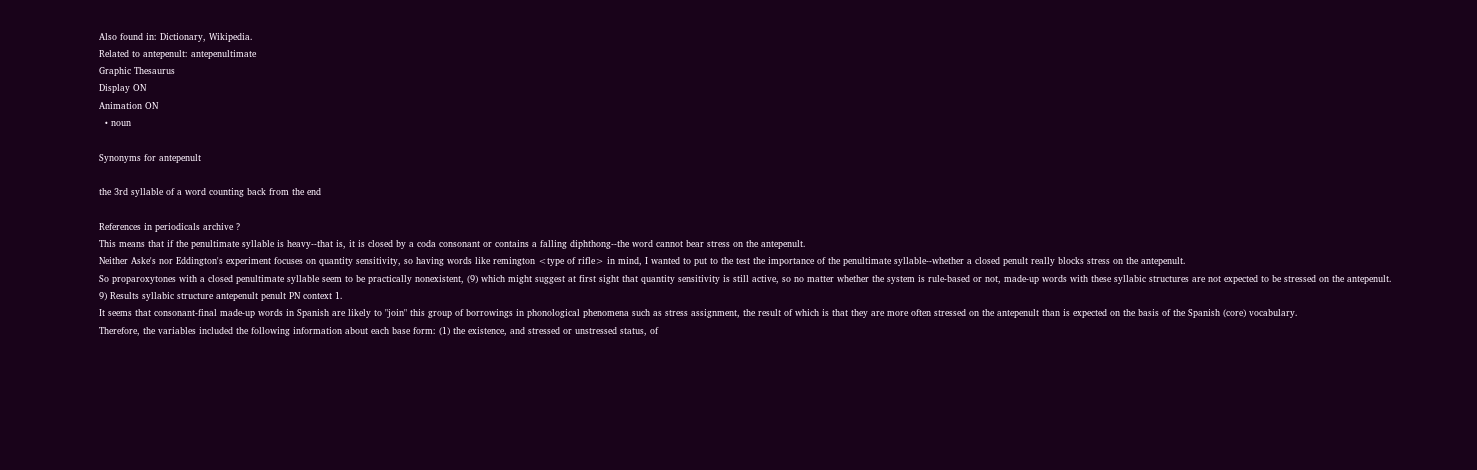Also found in: Dictionary, Wikipedia.
Related to antepenult: antepenultimate
Graphic Thesaurus
Display ON
Animation ON
  • noun

Synonyms for antepenult

the 3rd syllable of a word counting back from the end

References in periodicals archive ?
This means that if the penultimate syllable is heavy--that is, it is closed by a coda consonant or contains a falling diphthong--the word cannot bear stress on the antepenult.
Neither Aske's nor Eddington's experiment focuses on quantity sensitivity, so having words like remington <type of rifle> in mind, I wanted to put to the test the importance of the penultimate syllable--whether a closed penult really blocks stress on the antepenult.
So proparoxytones with a closed penultimate syllable seem to be practically nonexistent, (9) which might suggest at first sight that quantity sensitivity is still active, so no matter whether the system is rule-based or not, made-up words with these syllabic structures are not expected to be stressed on the antepenult.
9) Results syllabic structure antepenult penult PN context 1.
It seems that consonant-final made-up words in Spanish are likely to "join" this group of borrowings in phonological phenomena such as stress assignment, the result of which is that they are more often stressed on the antepenult than is expected on the basis of the Spanish (core) vocabulary.
Therefore, the variables included the following information about each base form: (1) the existence, and stressed or unstressed status, of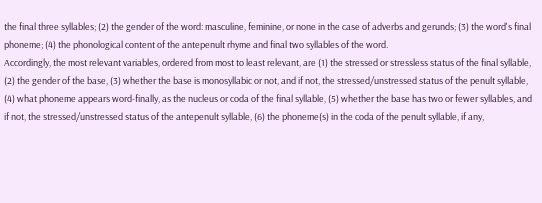the final three syllables; (2) the gender of the word: masculine, feminine, or none in the case of adverbs and gerunds; (3) the word's final phoneme; (4) the phonological content of the antepenult rhyme and final two syllables of the word.
Accordingly, the most relevant variables, ordered from most to least relevant, are (1) the stressed or stressless status of the final syllable, (2) the gender of the base, (3) whether the base is monosyllabic or not, and if not, the stressed/unstressed status of the penult syllable, (4) what phoneme appears word-finally, as the nucleus or coda of the final syllable, (5) whether the base has two or fewer syllables, and if not, the stressed/unstressed status of the antepenult syllable, (6) the phoneme(s) in the coda of the penult syllable, if any,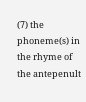(7) the phoneme(s) in the rhyme of the antepenult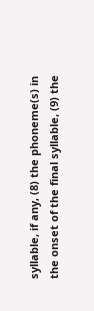syllable, if any, (8) the phoneme(s) in the onset of the final syllable, (9) the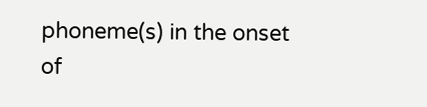phoneme(s) in the onset of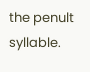the penult syllable.